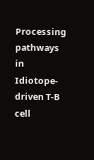Processing pathways in Idiotope-driven T-B cell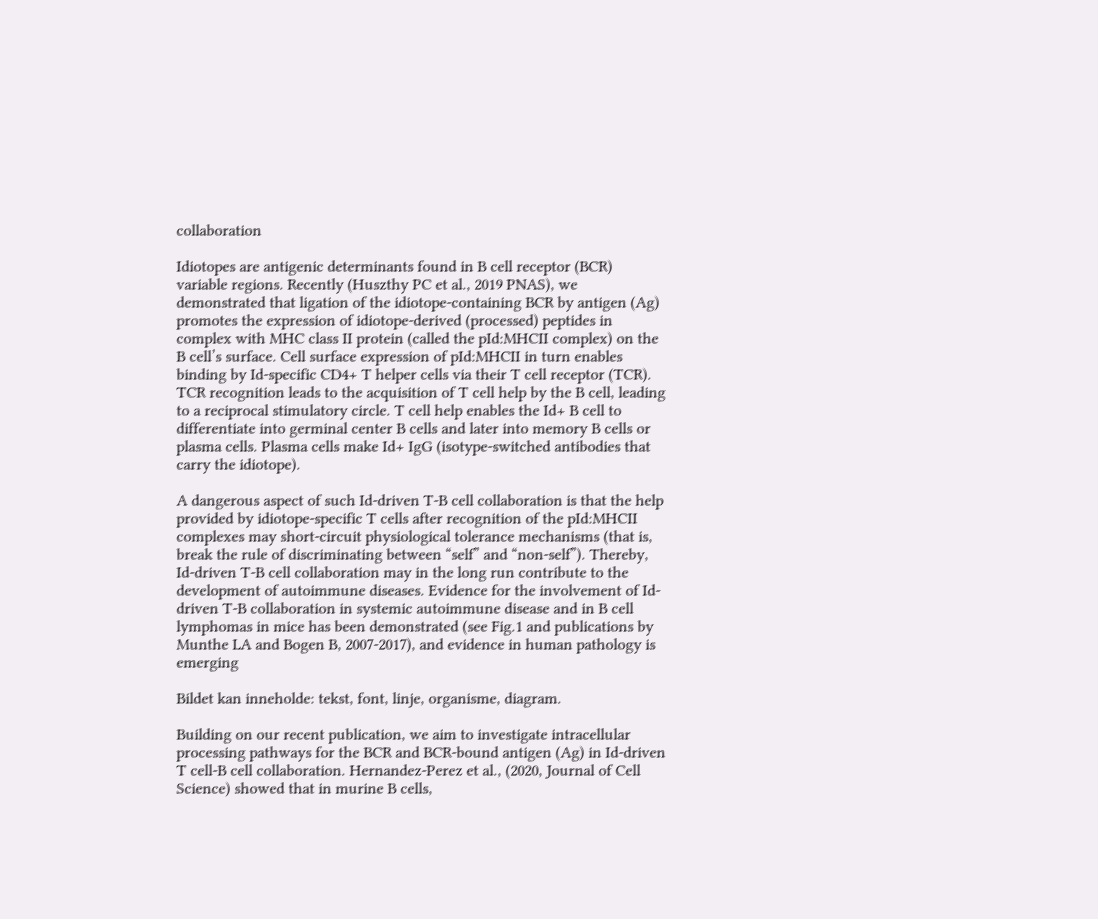collaboration

Idiotopes are antigenic determinants found in B cell receptor (BCR) variable regions. Recently (Huszthy PC et al., 2019 PNAS), we demonstrated that ligation of the idiotope-containing BCR by antigen (Ag) promotes the expression of idiotope-derived (processed) peptides in complex with MHC class II protein (called the pId:MHCII complex) on the B cell’s surface. Cell surface expression of pId:MHCII in turn enables binding by Id-specific CD4+ T helper cells via their T cell receptor (TCR). TCR recognition leads to the acquisition of T cell help by the B cell, leading to a reciprocal stimulatory circle. T cell help enables the Id+ B cell to differentiate into germinal center B cells and later into memory B cells or plasma cells. Plasma cells make Id+ IgG (isotype-switched antibodies that carry the idiotope).

A dangerous aspect of such Id-driven T-B cell collaboration is that the help provided by idiotope-specific T cells after recognition of the pId:MHCII complexes may short-circuit physiological tolerance mechanisms (that is, break the rule of discriminating between “self” and “non-self”). Thereby, Id-driven T-B cell collaboration may in the long run contribute to the development of autoimmune diseases. Evidence for the involvement of Id-driven T-B collaboration in systemic autoimmune disease and in B cell lymphomas in mice has been demonstrated (see Fig.1 and publications by Munthe LA and Bogen B, 2007-2017), and evidence in human pathology is emerging

Bildet kan inneholde: tekst, font, linje, organisme, diagram.

Building on our recent publication, we aim to investigate intracellular processing pathways for the BCR and BCR-bound antigen (Ag) in Id-driven T cell-B cell collaboration. Hernandez-Perez et al., (2020, Journal of Cell Science) showed that in murine B cells,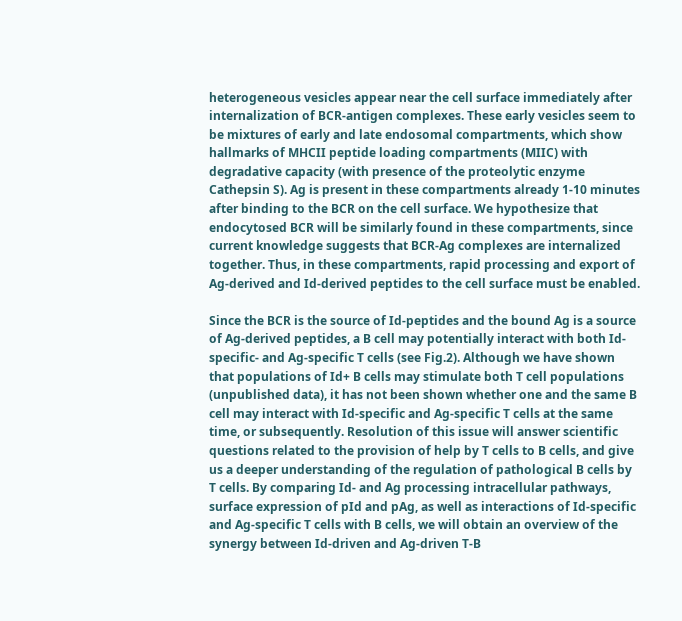heterogeneous vesicles appear near the cell surface immediately after internalization of BCR-antigen complexes. These early vesicles seem to be mixtures of early and late endosomal compartments, which show hallmarks of MHCII peptide loading compartments (MIIC) with degradative capacity (with presence of the proteolytic enzyme Cathepsin S). Ag is present in these compartments already 1-10 minutes after binding to the BCR on the cell surface. We hypothesize that endocytosed BCR will be similarly found in these compartments, since current knowledge suggests that BCR-Ag complexes are internalized together. Thus, in these compartments, rapid processing and export of Ag-derived and Id-derived peptides to the cell surface must be enabled.

Since the BCR is the source of Id-peptides and the bound Ag is a source of Ag-derived peptides, a B cell may potentially interact with both Id-specific- and Ag-specific T cells (see Fig.2). Although we have shown that populations of Id+ B cells may stimulate both T cell populations (unpublished data), it has not been shown whether one and the same B cell may interact with Id-specific and Ag-specific T cells at the same time, or subsequently. Resolution of this issue will answer scientific questions related to the provision of help by T cells to B cells, and give us a deeper understanding of the regulation of pathological B cells by T cells. By comparing Id- and Ag processing intracellular pathways, surface expression of pId and pAg, as well as interactions of Id-specific and Ag-specific T cells with B cells, we will obtain an overview of the synergy between Id-driven and Ag-driven T-B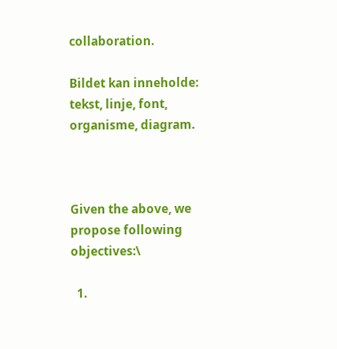collaboration.

Bildet kan inneholde: tekst, linje, font, organisme, diagram.



Given the above, we propose following objectives:\

  1.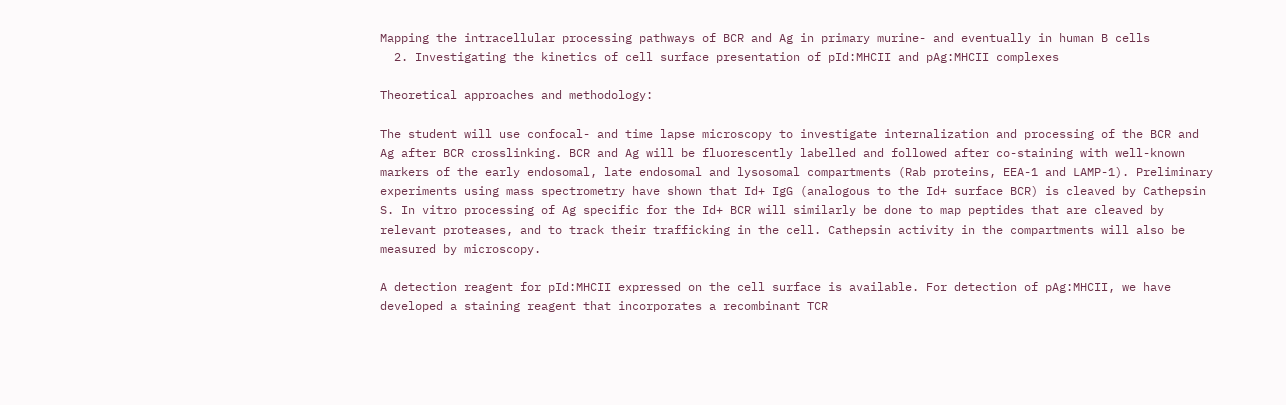Mapping the intracellular processing pathways of BCR and Ag in primary murine- and eventually in human B cells
  2. Investigating the kinetics of cell surface presentation of pId:MHCII and pAg:MHCII complexes

Theoretical approaches and methodology:

The student will use confocal- and time lapse microscopy to investigate internalization and processing of the BCR and Ag after BCR crosslinking. BCR and Ag will be fluorescently labelled and followed after co-staining with well-known markers of the early endosomal, late endosomal and lysosomal compartments (Rab proteins, EEA-1 and LAMP-1). Preliminary experiments using mass spectrometry have shown that Id+ IgG (analogous to the Id+ surface BCR) is cleaved by Cathepsin S. In vitro processing of Ag specific for the Id+ BCR will similarly be done to map peptides that are cleaved by relevant proteases, and to track their trafficking in the cell. Cathepsin activity in the compartments will also be measured by microscopy.

A detection reagent for pId:MHCII expressed on the cell surface is available. For detection of pAg:MHCII, we have developed a staining reagent that incorporates a recombinant TCR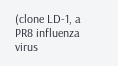(clone LD-1, a PR8 influenza virus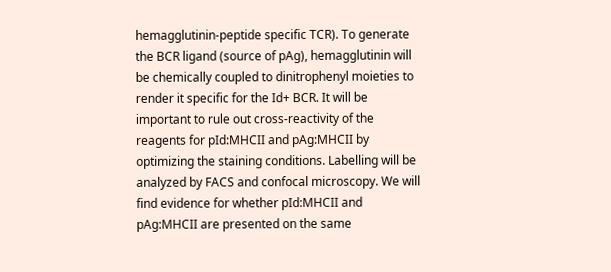hemagglutinin-peptide specific TCR). To generate the BCR ligand (source of pAg), hemagglutinin will be chemically coupled to dinitrophenyl moieties to render it specific for the Id+ BCR. It will be important to rule out cross-reactivity of the reagents for pId:MHCII and pAg:MHCII by optimizing the staining conditions. Labelling will be analyzed by FACS and confocal microscopy. We will find evidence for whether pId:MHCII and pAg:MHCII are presented on the same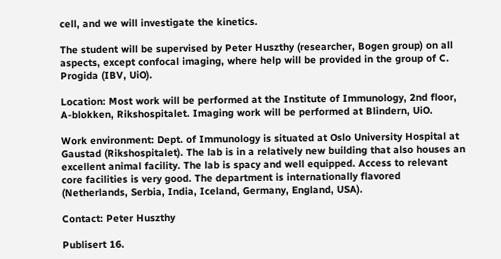cell, and we will investigate the kinetics.

The student will be supervised by Peter Huszthy (researcher, Bogen group) on all aspects, except confocal imaging, where help will be provided in the group of C. Progida (IBV, UiO).

Location: Most work will be performed at the Institute of Immunology, 2nd floor, A-blokken, Rikshospitalet. Imaging work will be performed at Blindern, UiO.

Work environment: Dept. of Immunology is situated at Oslo University Hospital at Gaustad (Rikshospitalet). The lab is in a relatively new building that also houses an excellent animal facility. The lab is spacy and well equipped. Access to relevant core facilities is very good. The department is internationally flavored (Netherlands, Serbia, India, Iceland, Germany, England, USA).

Contact: Peter Huszthy

Publisert 16.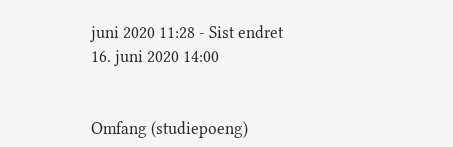juni 2020 11:28 - Sist endret 16. juni 2020 14:00


Omfang (studiepoeng)